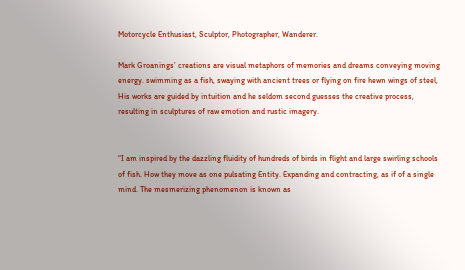Motorcycle Enthusiast, Sculptor, Photographer, Wanderer.

Mark Groanings’ creations are visual metaphors of memories and dreams conveying moving energy. swimming as a fish, swaying with ancient trees or flying on fire hewn wings of steel, His works are guided by intuition and he seldom second guesses the creative process, resulting in sculptures of raw emotion and rustic imagery.


“I am inspired by the dazzling fluidity of hundreds of birds in flight and large swirling schools of fish. How they move as one pulsating Entity. Expanding and contracting, as if of a single mind. The mesmerizing phenomenon is known as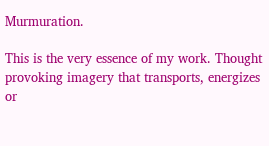Murmuration.

This is the very essence of my work. Thought provoking imagery that transports, energizes or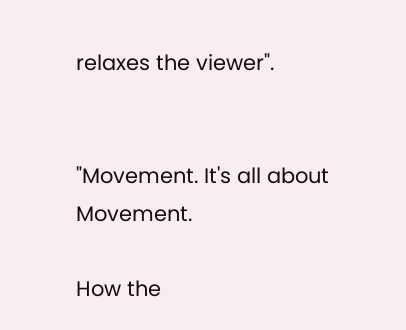relaxes the viewer".


"Movement. It's all about Movement.

How the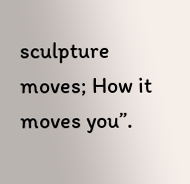sculpture moves; How it moves you”.